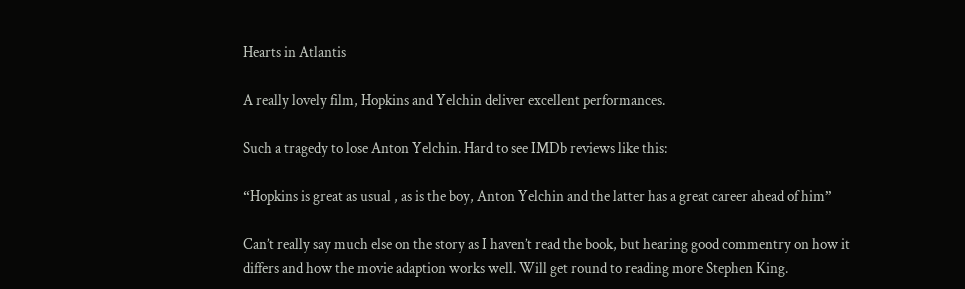Hearts in Atlantis

A really lovely film, Hopkins and Yelchin deliver excellent performances.

Such a tragedy to lose Anton Yelchin. Hard to see IMDb reviews like this:

“Hopkins is great as usual , as is the boy, Anton Yelchin and the latter has a great career ahead of him”

Can’t really say much else on the story as I haven’t read the book, but hearing good commentry on how it differs and how the movie adaption works well. Will get round to reading more Stephen King.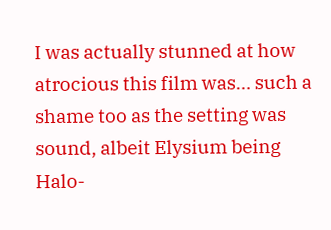I was actually stunned at how atrocious this film was… such a shame too as the setting was sound, albeit Elysium being Halo-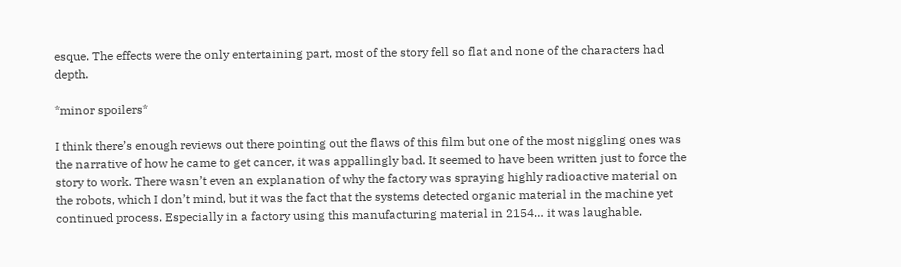esque. The effects were the only entertaining part, most of the story fell so flat and none of the characters had depth.

*minor spoilers*

I think there’s enough reviews out there pointing out the flaws of this film but one of the most niggling ones was the narrative of how he came to get cancer, it was appallingly bad. It seemed to have been written just to force the story to work. There wasn’t even an explanation of why the factory was spraying highly radioactive material on the robots, which I don’t mind, but it was the fact that the systems detected organic material in the machine yet continued process. Especially in a factory using this manufacturing material in 2154… it was laughable.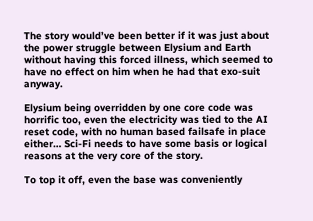The story would’ve been better if it was just about the power struggle between Elysium and Earth without having this forced illness, which seemed to have no effect on him when he had that exo-suit anyway.

Elysium being overridden by one core code was horrific too, even the electricity was tied to the AI reset code, with no human based failsafe in place either… Sci-Fi needs to have some basis or logical reasons at the very core of the story.

To top it off, even the base was conveniently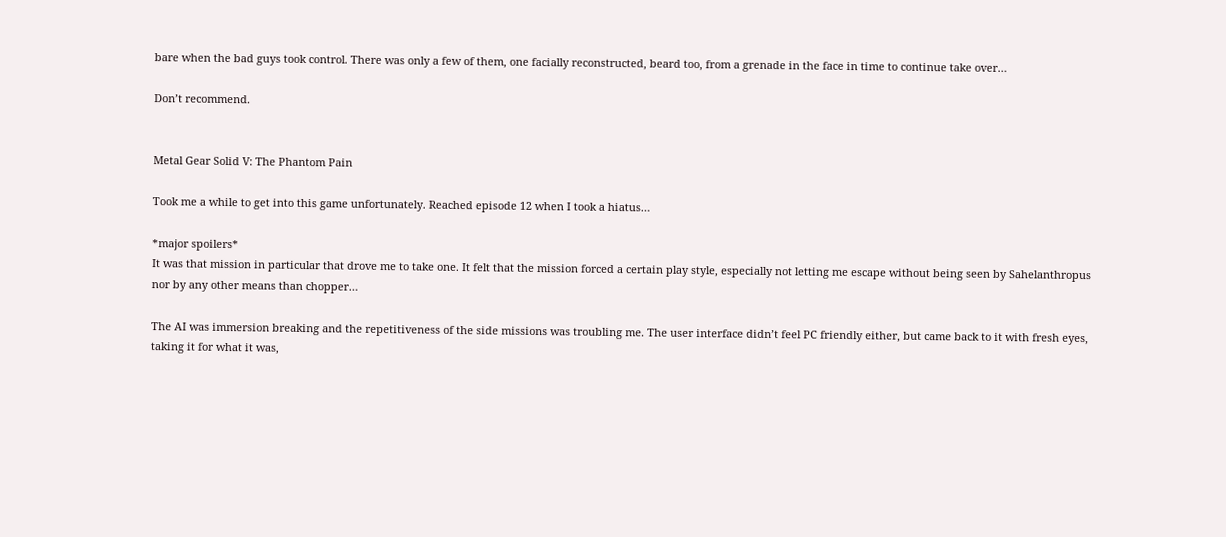bare when the bad guys took control. There was only a few of them, one facially reconstructed, beard too, from a grenade in the face in time to continue take over…

Don’t recommend.


Metal Gear Solid V: The Phantom Pain

Took me a while to get into this game unfortunately. Reached episode 12 when I took a hiatus…

*major spoilers*
It was that mission in particular that drove me to take one. It felt that the mission forced a certain play style, especially not letting me escape without being seen by Sahelanthropus nor by any other means than chopper…

The AI was immersion breaking and the repetitiveness of the side missions was troubling me. The user interface didn’t feel PC friendly either, but came back to it with fresh eyes, taking it for what it was,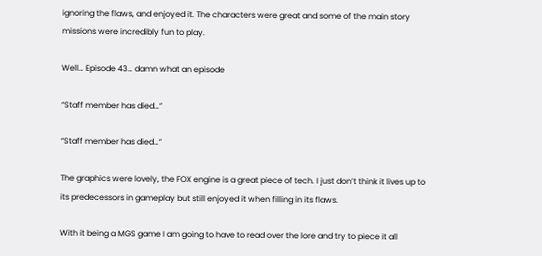ignoring the flaws, and enjoyed it. The characters were great and some of the main story missions were incredibly fun to play.

Well… Episode 43… damn what an episode

“Staff member has died…”

“Staff member has died…”

The graphics were lovely, the FOX engine is a great piece of tech. I just don’t think it lives up to its predecessors in gameplay but still enjoyed it when filling in its flaws.

With it being a MGS game I am going to have to read over the lore and try to piece it all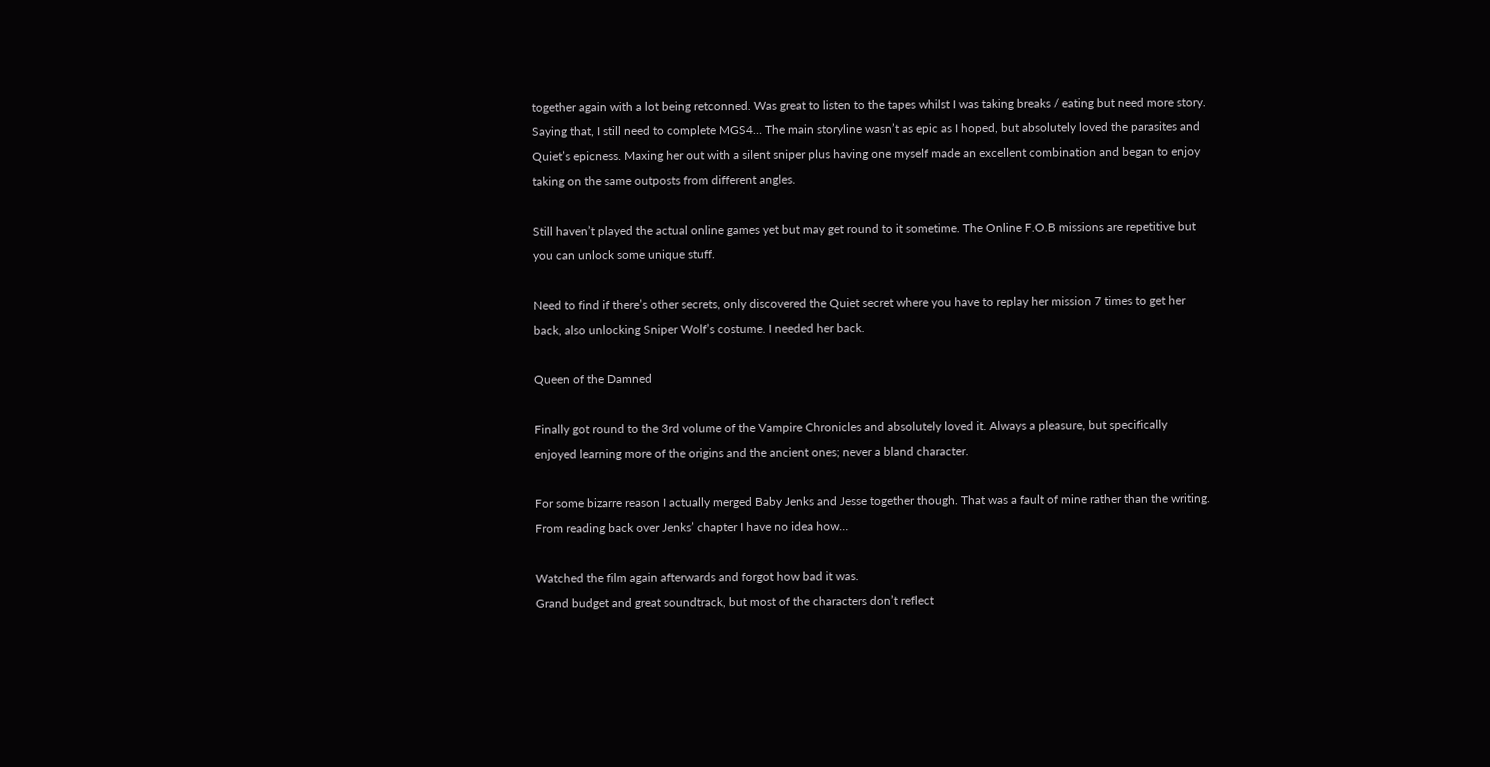together again with a lot being retconned. Was great to listen to the tapes whilst I was taking breaks / eating but need more story. Saying that, I still need to complete MGS4… The main storyline wasn’t as epic as I hoped, but absolutely loved the parasites and Quiet’s epicness. Maxing her out with a silent sniper plus having one myself made an excellent combination and began to enjoy taking on the same outposts from different angles.

Still haven’t played the actual online games yet but may get round to it sometime. The Online F.O.B missions are repetitive but you can unlock some unique stuff.

Need to find if there’s other secrets, only discovered the Quiet secret where you have to replay her mission 7 times to get her back, also unlocking Sniper Wolf’s costume. I needed her back.

Queen of the Damned

Finally got round to the 3rd volume of the Vampire Chronicles and absolutely loved it. Always a pleasure, but specifically enjoyed learning more of the origins and the ancient ones; never a bland character.

For some bizarre reason I actually merged Baby Jenks and Jesse together though. That was a fault of mine rather than the writing. From reading back over Jenks’ chapter I have no idea how…

Watched the film again afterwards and forgot how bad it was.
Grand budget and great soundtrack, but most of the characters don’t reflect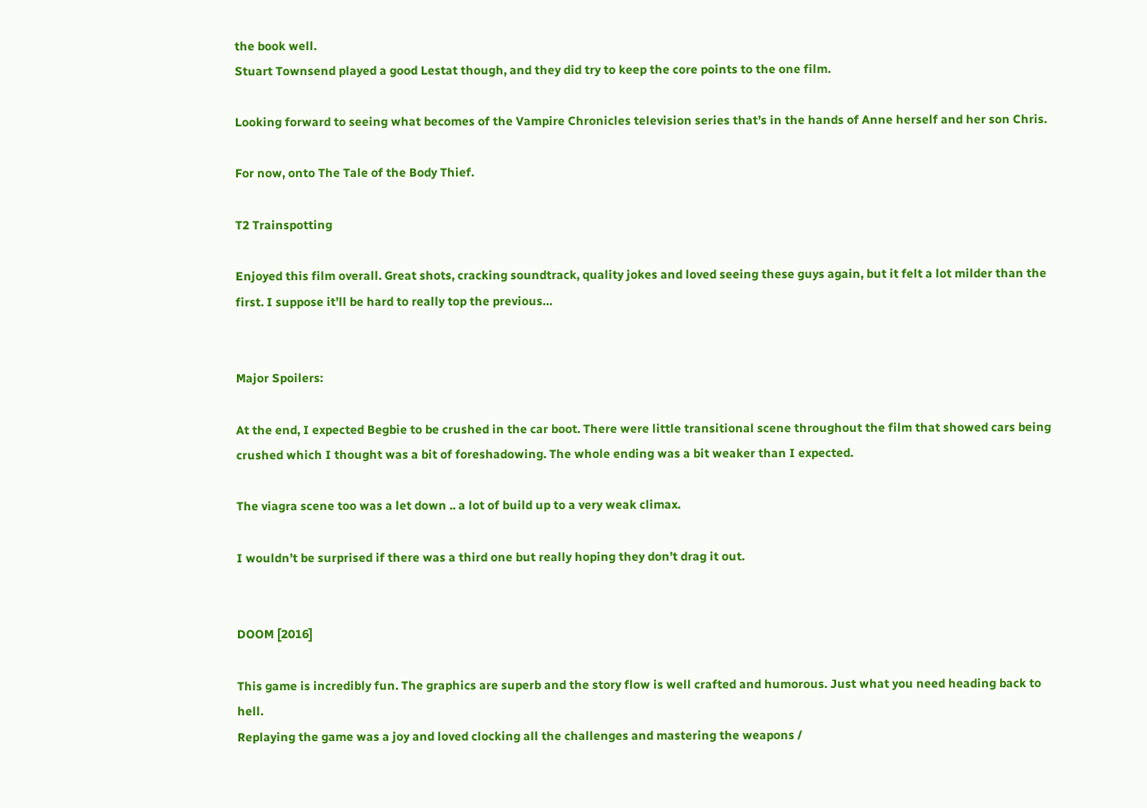the book well.
Stuart Townsend played a good Lestat though, and they did try to keep the core points to the one film.

Looking forward to seeing what becomes of the Vampire Chronicles television series that’s in the hands of Anne herself and her son Chris.

For now, onto The Tale of the Body Thief.

T2 Trainspotting

Enjoyed this film overall. Great shots, cracking soundtrack, quality jokes and loved seeing these guys again, but it felt a lot milder than the first. I suppose it’ll be hard to really top the previous…


Major Spoilers:

At the end, I expected Begbie to be crushed in the car boot. There were little transitional scene throughout the film that showed cars being crushed which I thought was a bit of foreshadowing. The whole ending was a bit weaker than I expected.

The viagra scene too was a let down .. a lot of build up to a very weak climax.

I wouldn’t be surprised if there was a third one but really hoping they don’t drag it out.


DOOM [2016]

This game is incredibly fun. The graphics are superb and the story flow is well crafted and humorous. Just what you need heading back to hell.
Replaying the game was a joy and loved clocking all the challenges and mastering the weapons /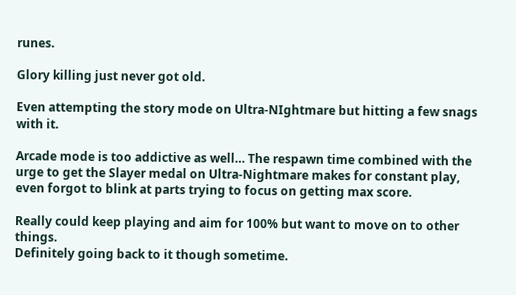runes.

Glory killing just never got old.

Even attempting the story mode on Ultra-NIghtmare but hitting a few snags with it.

Arcade mode is too addictive as well… The respawn time combined with the urge to get the Slayer medal on Ultra-Nightmare makes for constant play, even forgot to blink at parts trying to focus on getting max score.

Really could keep playing and aim for 100% but want to move on to other things.
Definitely going back to it though sometime.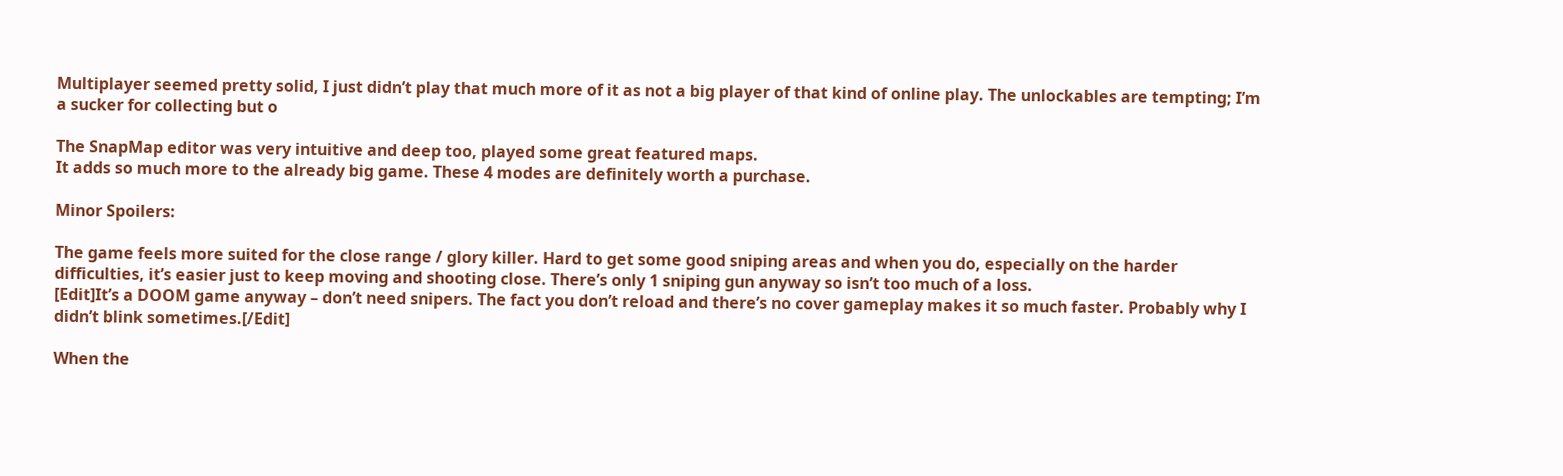Multiplayer seemed pretty solid, I just didn’t play that much more of it as not a big player of that kind of online play. The unlockables are tempting; I’m a sucker for collecting but o

The SnapMap editor was very intuitive and deep too, played some great featured maps.
It adds so much more to the already big game. These 4 modes are definitely worth a purchase.

Minor Spoilers:

The game feels more suited for the close range / glory killer. Hard to get some good sniping areas and when you do, especially on the harder difficulties, it’s easier just to keep moving and shooting close. There’s only 1 sniping gun anyway so isn’t too much of a loss.
[Edit]It’s a DOOM game anyway – don’t need snipers. The fact you don’t reload and there’s no cover gameplay makes it so much faster. Probably why I didn’t blink sometimes.[/Edit]

When the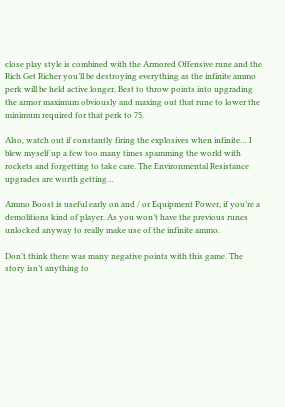close play style is combined with the Armored Offensive rune and the Rich Get Richer you’ll be destroying everything as the infinite ammo perk will be held active longer. Best to throw points into upgrading the armor maximum obviously and maxing out that rune to lower the minimum required for that perk to 75.

Also, watch out if constantly firing the explosives when infinite… I blew myself up a few too many times spamming the world with rockets and forgetting to take care. The Environmental Resistance upgrades are worth getting…

Ammo Boost is useful early on and / or Equipment Power, if you’re a demolitions kind of player. As you won’t have the previous runes unlocked anyway to really make use of the infinite ammo.

Don’t think there was many negative points with this game. The story isn’t anything to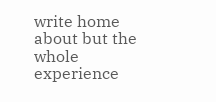write home about but the whole experience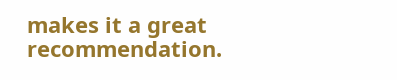makes it a great recommendation.